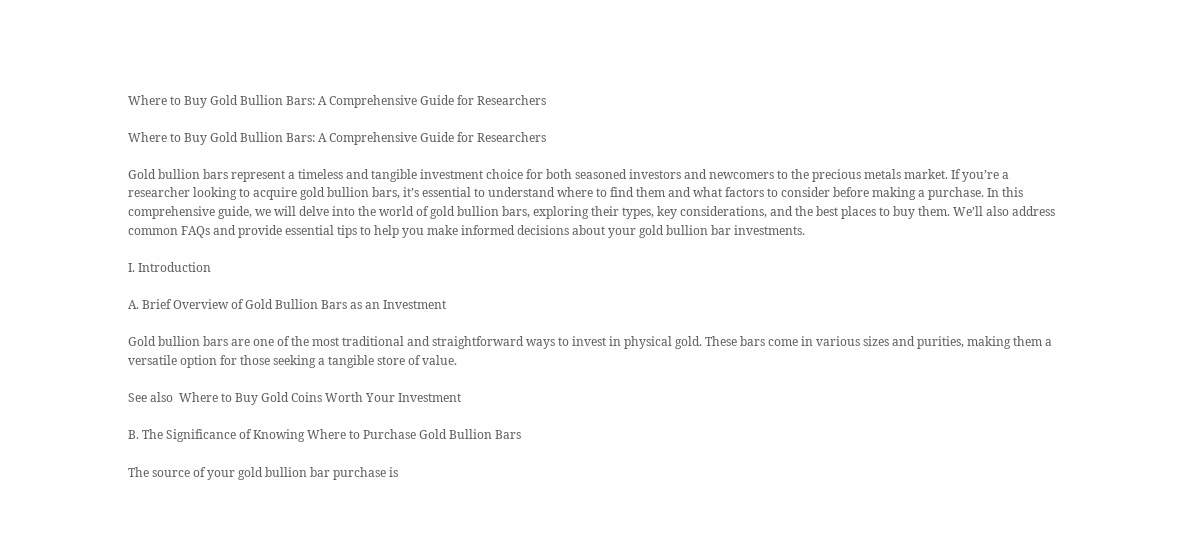Where to Buy Gold Bullion Bars: A Comprehensive Guide for Researchers

Where to Buy Gold Bullion Bars: A Comprehensive Guide for Researchers

Gold bullion bars represent a timeless and tangible investment choice for both seasoned investors and newcomers to the precious metals market. If you’re a researcher looking to acquire gold bullion bars, it’s essential to understand where to find them and what factors to consider before making a purchase. In this comprehensive guide, we will delve into the world of gold bullion bars, exploring their types, key considerations, and the best places to buy them. We’ll also address common FAQs and provide essential tips to help you make informed decisions about your gold bullion bar investments.

I. Introduction

A. Brief Overview of Gold Bullion Bars as an Investment

Gold bullion bars are one of the most traditional and straightforward ways to invest in physical gold. These bars come in various sizes and purities, making them a versatile option for those seeking a tangible store of value.

See also  Where to Buy Gold Coins Worth Your Investment

B. The Significance of Knowing Where to Purchase Gold Bullion Bars

The source of your gold bullion bar purchase is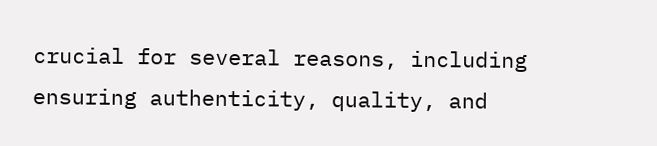crucial for several reasons, including ensuring authenticity, quality, and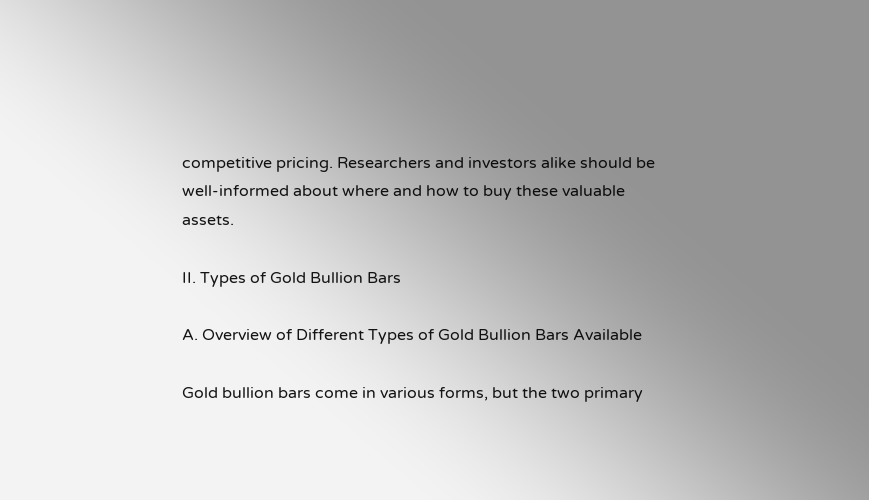competitive pricing. Researchers and investors alike should be well-informed about where and how to buy these valuable assets.

II. Types of Gold Bullion Bars

A. Overview of Different Types of Gold Bullion Bars Available

Gold bullion bars come in various forms, but the two primary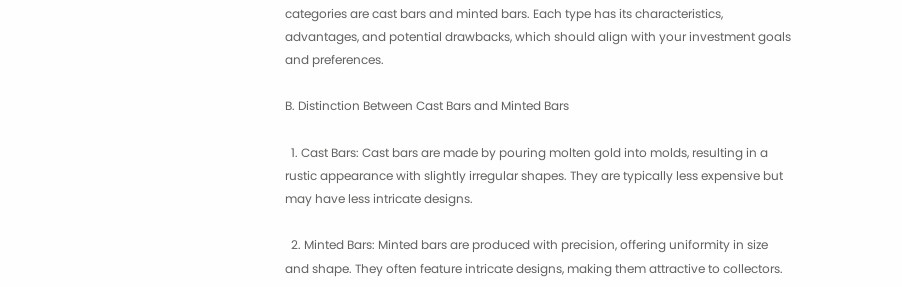categories are cast bars and minted bars. Each type has its characteristics, advantages, and potential drawbacks, which should align with your investment goals and preferences.

B. Distinction Between Cast Bars and Minted Bars

  1. Cast Bars: Cast bars are made by pouring molten gold into molds, resulting in a rustic appearance with slightly irregular shapes. They are typically less expensive but may have less intricate designs.

  2. Minted Bars: Minted bars are produced with precision, offering uniformity in size and shape. They often feature intricate designs, making them attractive to collectors.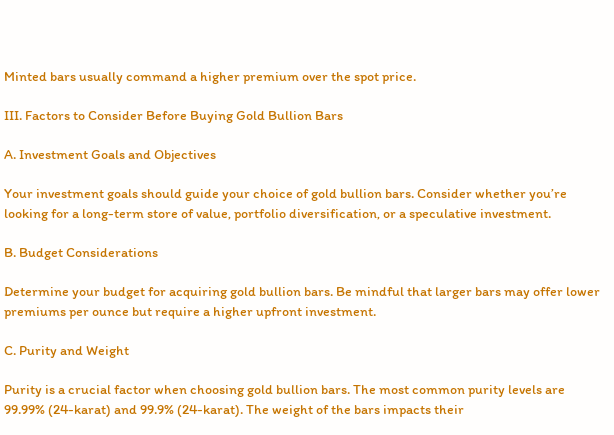Minted bars usually command a higher premium over the spot price.

III. Factors to Consider Before Buying Gold Bullion Bars

A. Investment Goals and Objectives

Your investment goals should guide your choice of gold bullion bars. Consider whether you’re looking for a long-term store of value, portfolio diversification, or a speculative investment.

B. Budget Considerations

Determine your budget for acquiring gold bullion bars. Be mindful that larger bars may offer lower premiums per ounce but require a higher upfront investment.

C. Purity and Weight

Purity is a crucial factor when choosing gold bullion bars. The most common purity levels are 99.99% (24-karat) and 99.9% (24-karat). The weight of the bars impacts their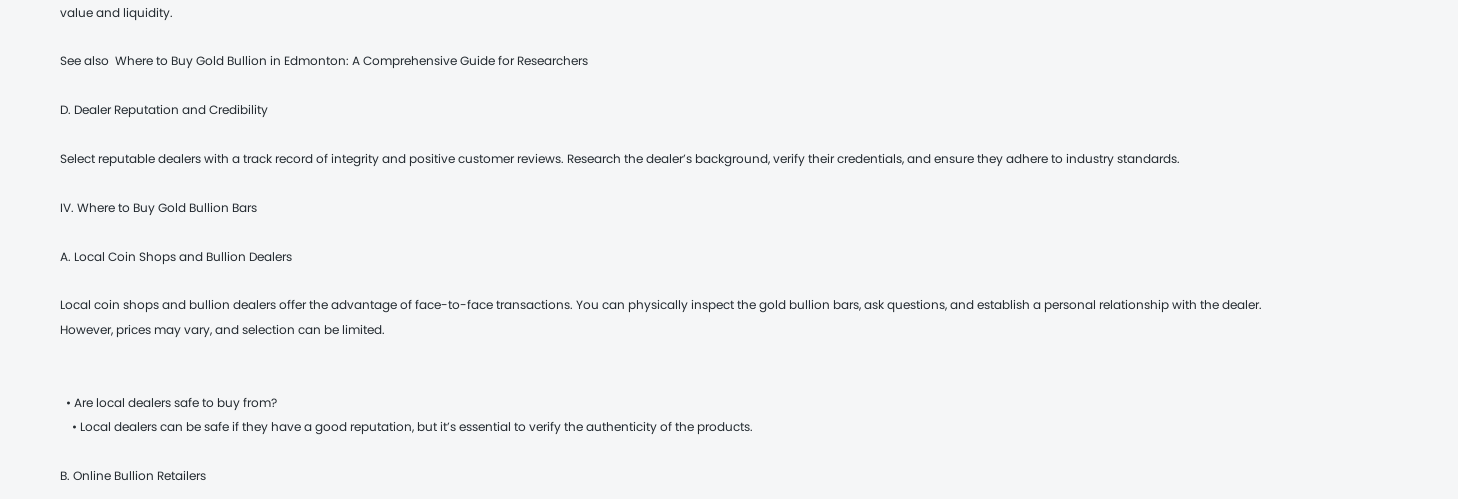value and liquidity.

See also  Where to Buy Gold Bullion in Edmonton: A Comprehensive Guide for Researchers

D. Dealer Reputation and Credibility

Select reputable dealers with a track record of integrity and positive customer reviews. Research the dealer’s background, verify their credentials, and ensure they adhere to industry standards.

IV. Where to Buy Gold Bullion Bars

A. Local Coin Shops and Bullion Dealers

Local coin shops and bullion dealers offer the advantage of face-to-face transactions. You can physically inspect the gold bullion bars, ask questions, and establish a personal relationship with the dealer. However, prices may vary, and selection can be limited.


  • Are local dealers safe to buy from?
    • Local dealers can be safe if they have a good reputation, but it’s essential to verify the authenticity of the products.

B. Online Bullion Retailers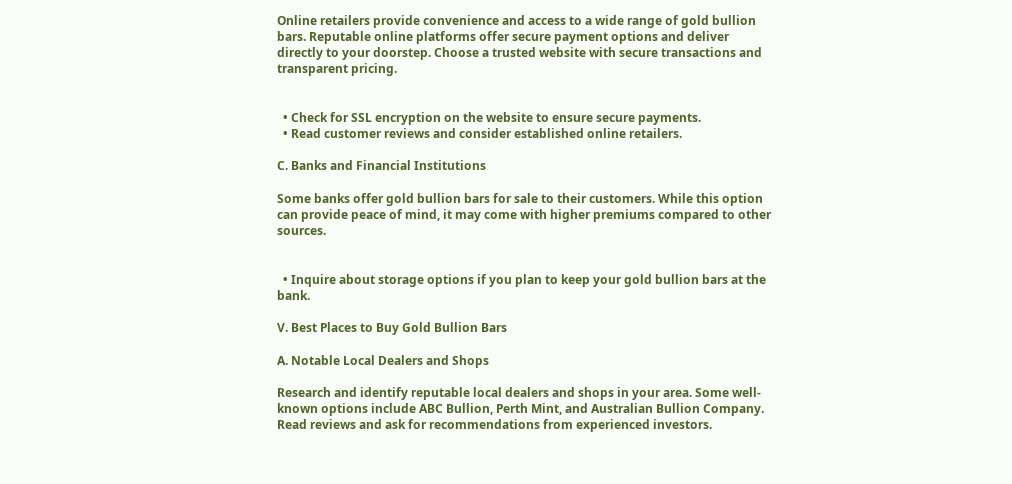Online retailers provide convenience and access to a wide range of gold bullion bars. Reputable online platforms offer secure payment options and deliver directly to your doorstep. Choose a trusted website with secure transactions and transparent pricing.


  • Check for SSL encryption on the website to ensure secure payments.
  • Read customer reviews and consider established online retailers.

C. Banks and Financial Institutions

Some banks offer gold bullion bars for sale to their customers. While this option can provide peace of mind, it may come with higher premiums compared to other sources.


  • Inquire about storage options if you plan to keep your gold bullion bars at the bank.

V. Best Places to Buy Gold Bullion Bars

A. Notable Local Dealers and Shops

Research and identify reputable local dealers and shops in your area. Some well-known options include ABC Bullion, Perth Mint, and Australian Bullion Company. Read reviews and ask for recommendations from experienced investors.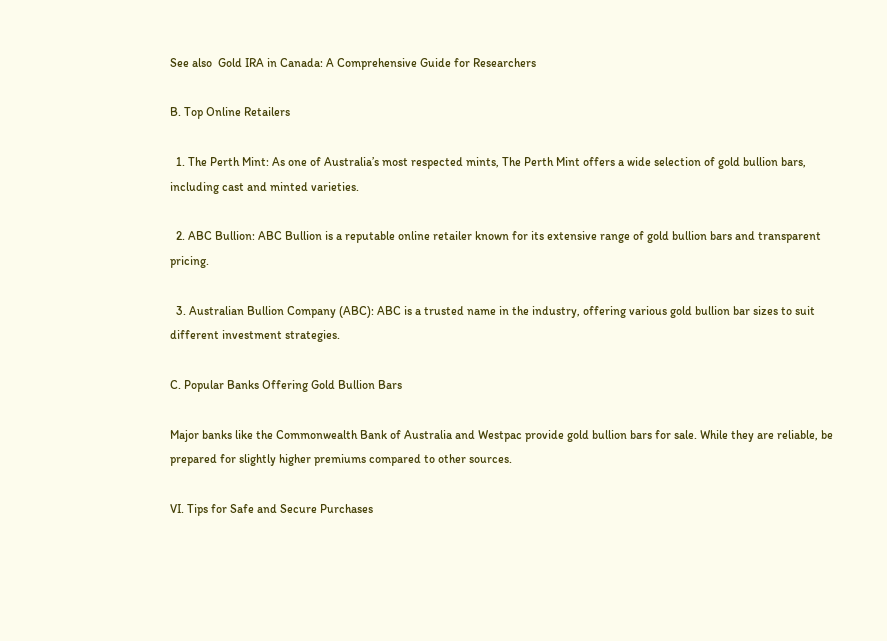See also  Gold IRA in Canada: A Comprehensive Guide for Researchers

B. Top Online Retailers

  1. The Perth Mint: As one of Australia’s most respected mints, The Perth Mint offers a wide selection of gold bullion bars, including cast and minted varieties.

  2. ABC Bullion: ABC Bullion is a reputable online retailer known for its extensive range of gold bullion bars and transparent pricing.

  3. Australian Bullion Company (ABC): ABC is a trusted name in the industry, offering various gold bullion bar sizes to suit different investment strategies.

C. Popular Banks Offering Gold Bullion Bars

Major banks like the Commonwealth Bank of Australia and Westpac provide gold bullion bars for sale. While they are reliable, be prepared for slightly higher premiums compared to other sources.

VI. Tips for Safe and Secure Purchases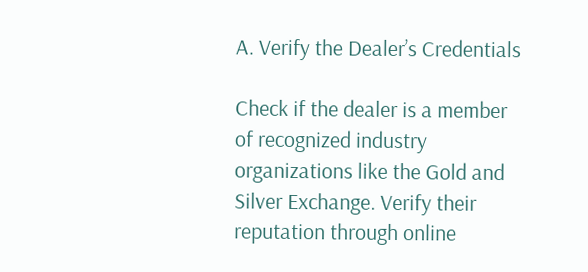A. Verify the Dealer’s Credentials

Check if the dealer is a member of recognized industry organizations like the Gold and Silver Exchange. Verify their reputation through online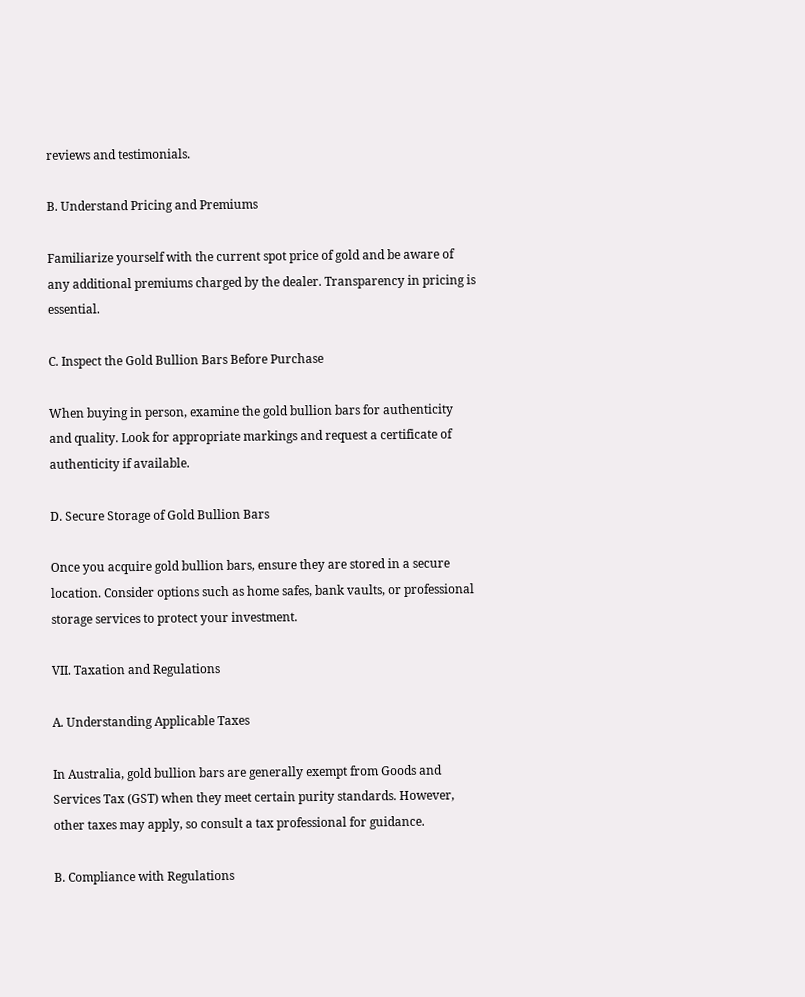reviews and testimonials.

B. Understand Pricing and Premiums

Familiarize yourself with the current spot price of gold and be aware of any additional premiums charged by the dealer. Transparency in pricing is essential.

C. Inspect the Gold Bullion Bars Before Purchase

When buying in person, examine the gold bullion bars for authenticity and quality. Look for appropriate markings and request a certificate of authenticity if available.

D. Secure Storage of Gold Bullion Bars

Once you acquire gold bullion bars, ensure they are stored in a secure location. Consider options such as home safes, bank vaults, or professional storage services to protect your investment.

VII. Taxation and Regulations

A. Understanding Applicable Taxes

In Australia, gold bullion bars are generally exempt from Goods and Services Tax (GST) when they meet certain purity standards. However, other taxes may apply, so consult a tax professional for guidance.

B. Compliance with Regulations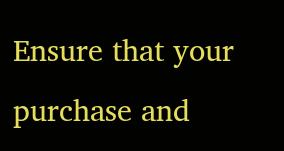Ensure that your purchase and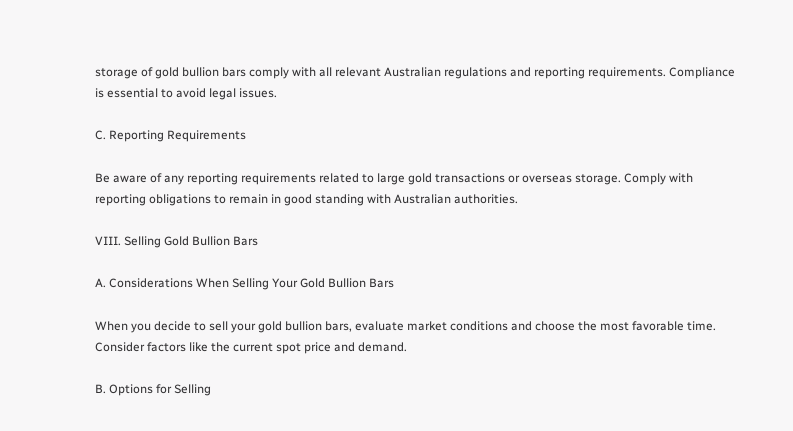storage of gold bullion bars comply with all relevant Australian regulations and reporting requirements. Compliance is essential to avoid legal issues.

C. Reporting Requirements

Be aware of any reporting requirements related to large gold transactions or overseas storage. Comply with reporting obligations to remain in good standing with Australian authorities.

VIII. Selling Gold Bullion Bars

A. Considerations When Selling Your Gold Bullion Bars

When you decide to sell your gold bullion bars, evaluate market conditions and choose the most favorable time. Consider factors like the current spot price and demand.

B. Options for Selling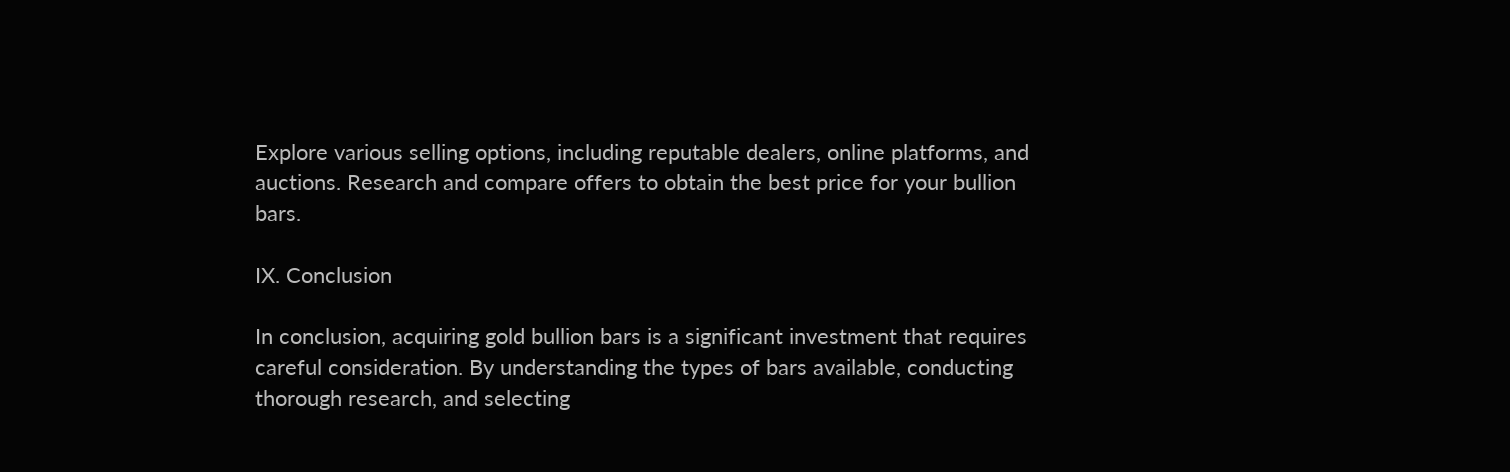Explore various selling options, including reputable dealers, online platforms, and auctions. Research and compare offers to obtain the best price for your bullion bars.

IX. Conclusion

In conclusion, acquiring gold bullion bars is a significant investment that requires careful consideration. By understanding the types of bars available, conducting thorough research, and selecting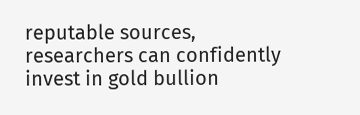reputable sources, researchers can confidently invest in gold bullion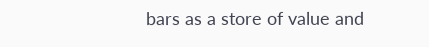bars as a store of value and